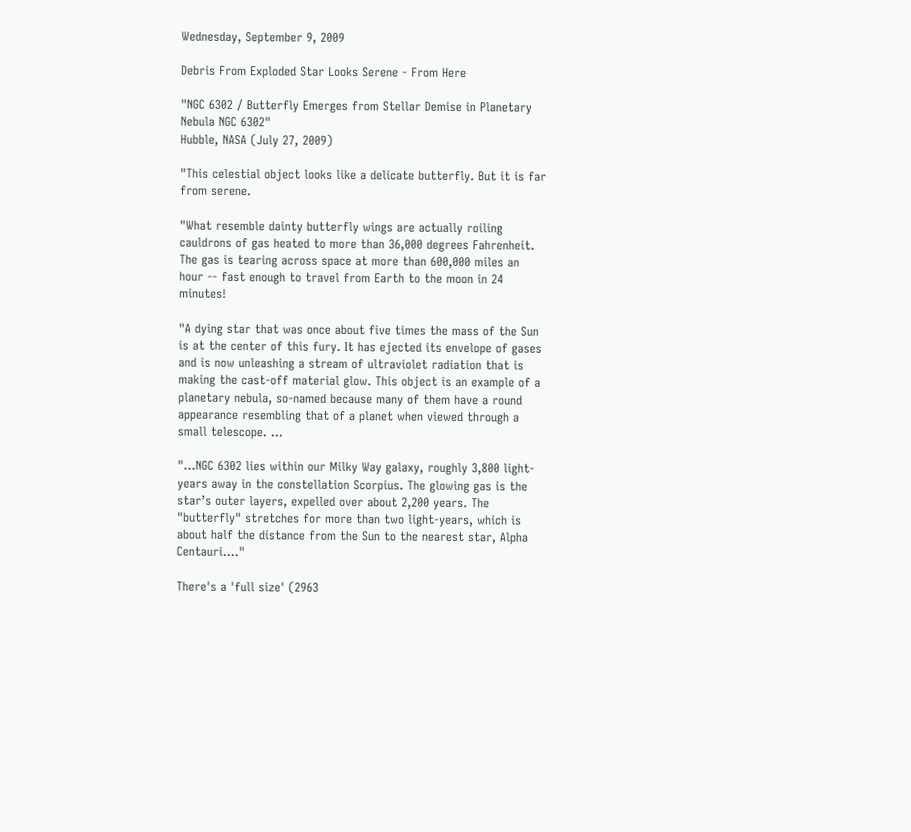Wednesday, September 9, 2009

Debris From Exploded Star Looks Serene - From Here

"NGC 6302 / Butterfly Emerges from Stellar Demise in Planetary Nebula NGC 6302"
Hubble, NASA (July 27, 2009)

"This celestial object looks like a delicate butterfly. But it is far from serene.

"What resemble dainty butterfly wings are actually roiling cauldrons of gas heated to more than 36,000 degrees Fahrenheit. The gas is tearing across space at more than 600,000 miles an hour -- fast enough to travel from Earth to the moon in 24 minutes!

"A dying star that was once about five times the mass of the Sun is at the center of this fury. It has ejected its envelope of gases and is now unleashing a stream of ultraviolet radiation that is making the cast-off material glow. This object is an example of a planetary nebula, so-named because many of them have a round appearance resembling that of a planet when viewed through a small telescope. ...

"...NGC 6302 lies within our Milky Way galaxy, roughly 3,800 light-years away in the constellation Scorpius. The glowing gas is the star’s outer layers, expelled over about 2,200 years. The "butterfly" stretches for more than two light-years, which is about half the distance from the Sun to the nearest star, Alpha Centauri...."

There's a 'full size' (2963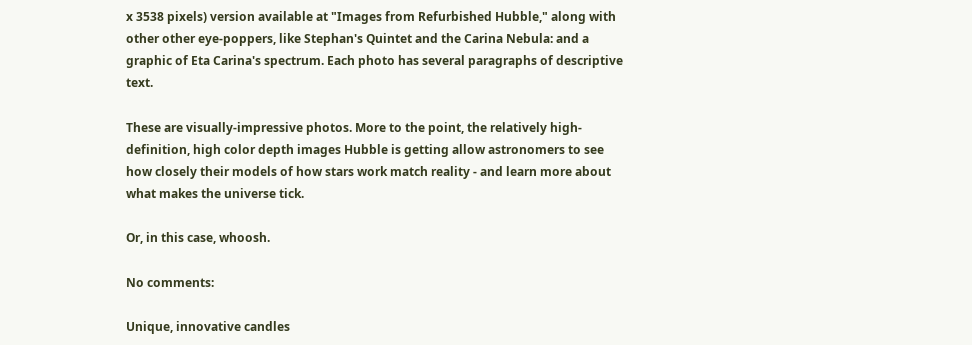x 3538 pixels) version available at "Images from Refurbished Hubble," along with other other eye-poppers, like Stephan's Quintet and the Carina Nebula: and a graphic of Eta Carina's spectrum. Each photo has several paragraphs of descriptive text.

These are visually-impressive photos. More to the point, the relatively high-definition, high color depth images Hubble is getting allow astronomers to see how closely their models of how stars work match reality - and learn more about what makes the universe tick.

Or, in this case, whoosh.

No comments:

Unique, innovative candles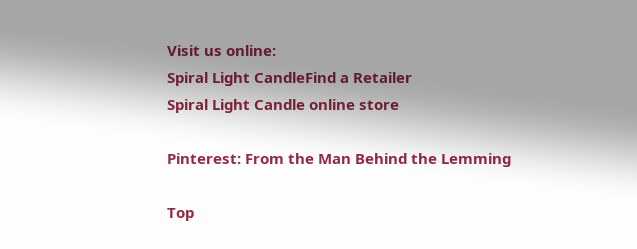Visit us online:
Spiral Light CandleFind a Retailer
Spiral Light Candle online store

Pinterest: From the Man Behind the Lemming

Top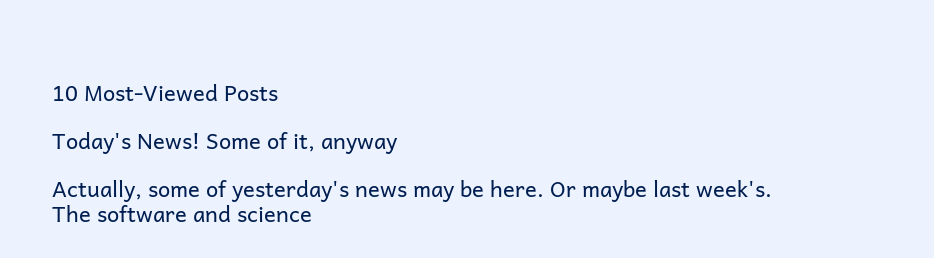10 Most-Viewed Posts

Today's News! Some of it, anyway

Actually, some of yesterday's news may be here. Or maybe last week's.
The software and science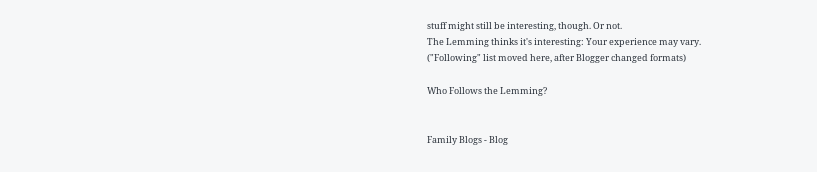stuff might still be interesting, though. Or not.
The Lemming thinks it's interesting: Your experience may vary.
("Following" list moved here, after Blogger changed formats)

Who Follows the Lemming?


Family Blogs - Blog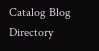Catalog Blog Directory